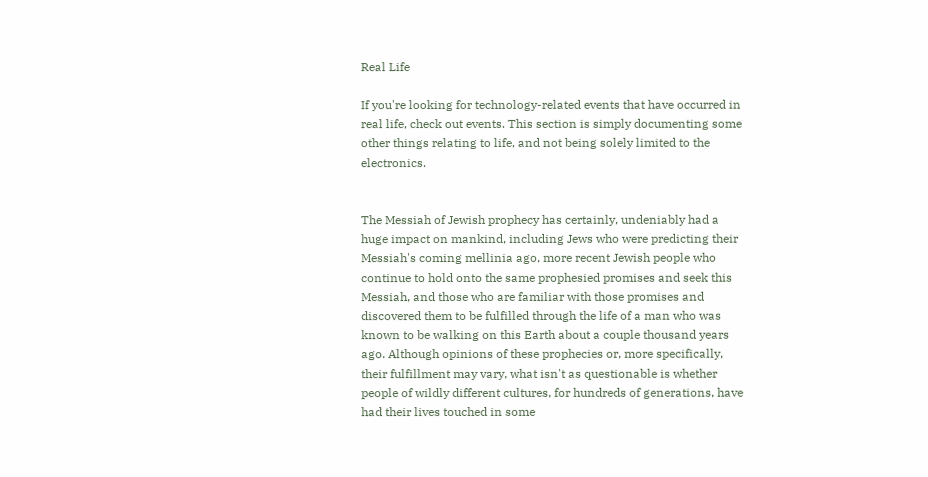Real Life

If you're looking for technology-related events that have occurred in real life, check out events. This section is simply documenting some other things relating to life, and not being solely limited to the electronics.


The Messiah of Jewish prophecy has certainly, undeniably had a huge impact on mankind, including Jews who were predicting their Messiah's coming mellinia ago, more recent Jewish people who continue to hold onto the same prophesied promises and seek this Messiah, and those who are familiar with those promises and discovered them to be fulfilled through the life of a man who was known to be walking on this Earth about a couple thousand years ago. Although opinions of these prophecies or, more specifically, their fulfillment may vary, what isn't as questionable is whether people of wildly different cultures, for hundreds of generations, have had their lives touched in some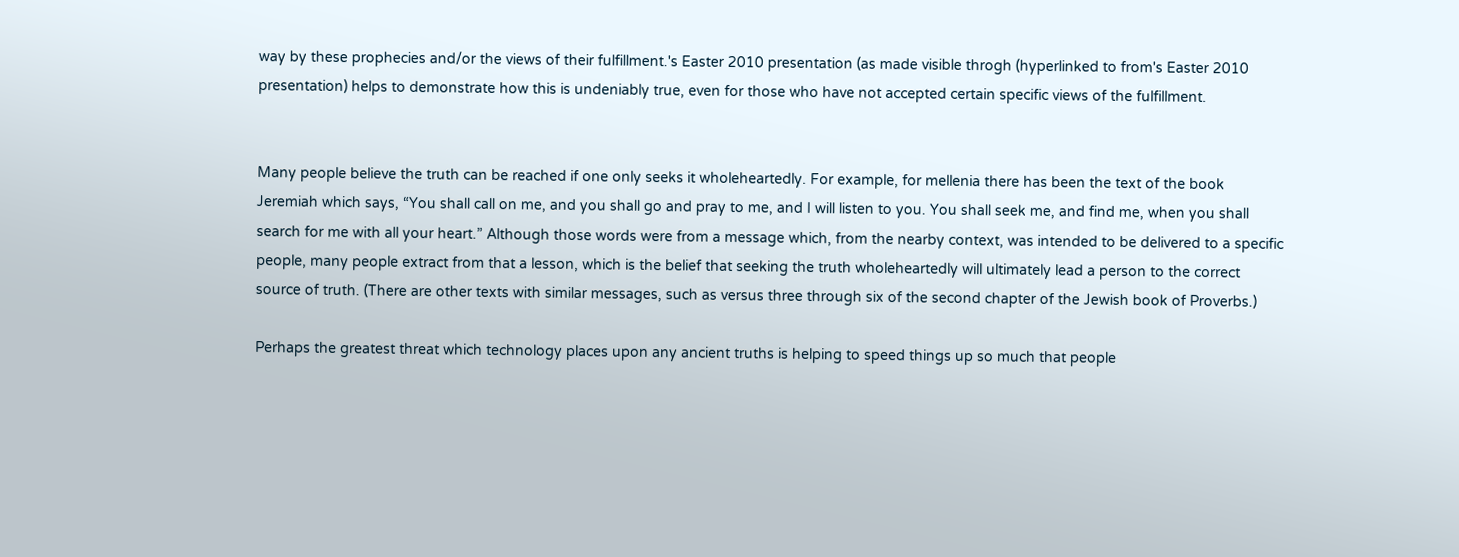way by these prophecies and/or the views of their fulfillment.'s Easter 2010 presentation (as made visible throgh (hyperlinked to from's Easter 2010 presentation) helps to demonstrate how this is undeniably true, even for those who have not accepted certain specific views of the fulfillment.


Many people believe the truth can be reached if one only seeks it wholeheartedly. For example, for mellenia there has been the text of the book Jeremiah which says, “You shall call on me, and you shall go and pray to me, and I will listen to you. You shall seek me, and find me, when you shall search for me with all your heart.” Although those words were from a message which, from the nearby context, was intended to be delivered to a specific people, many people extract from that a lesson, which is the belief that seeking the truth wholeheartedly will ultimately lead a person to the correct source of truth. (There are other texts with similar messages, such as versus three through six of the second chapter of the Jewish book of Proverbs.)

Perhaps the greatest threat which technology places upon any ancient truths is helping to speed things up so much that people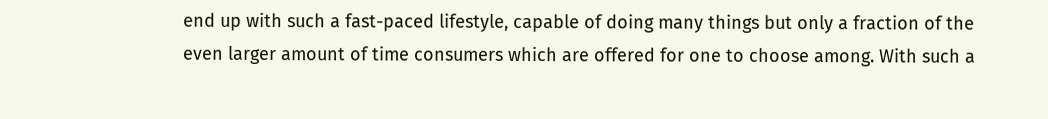end up with such a fast-paced lifestyle, capable of doing many things but only a fraction of the even larger amount of time consumers which are offered for one to choose among. With such a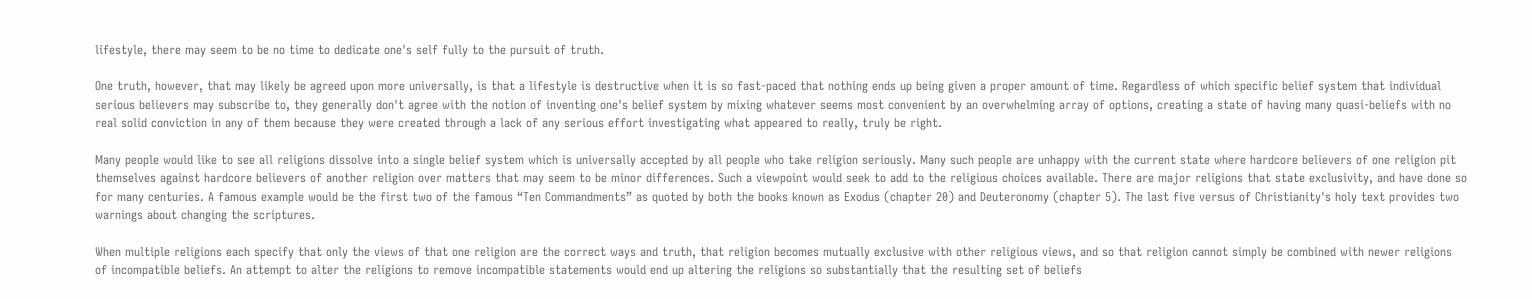lifestyle, there may seem to be no time to dedicate one's self fully to the pursuit of truth.

One truth, however, that may likely be agreed upon more universally, is that a lifestyle is destructive when it is so fast-paced that nothing ends up being given a proper amount of time. Regardless of which specific belief system that individual serious believers may subscribe to, they generally don't agree with the notion of inventing one's belief system by mixing whatever seems most convenient by an overwhelming array of options, creating a state of having many quasi-beliefs with no real solid conviction in any of them because they were created through a lack of any serious effort investigating what appeared to really, truly be right.

Many people would like to see all religions dissolve into a single belief system which is universally accepted by all people who take religion seriously. Many such people are unhappy with the current state where hardcore believers of one religion pit themselves against hardcore believers of another religion over matters that may seem to be minor differences. Such a viewpoint would seek to add to the religious choices available. There are major religions that state exclusivity, and have done so for many centuries. A famous example would be the first two of the famous “Ten Commandments” as quoted by both the books known as Exodus (chapter 20) and Deuteronomy (chapter 5). The last five versus of Christianity's holy text provides two warnings about changing the scriptures.

When multiple religions each specify that only the views of that one religion are the correct ways and truth, that religion becomes mutually exclusive with other religious views, and so that religion cannot simply be combined with newer religions of incompatible beliefs. An attempt to alter the religions to remove incompatible statements would end up altering the religions so substantially that the resulting set of beliefs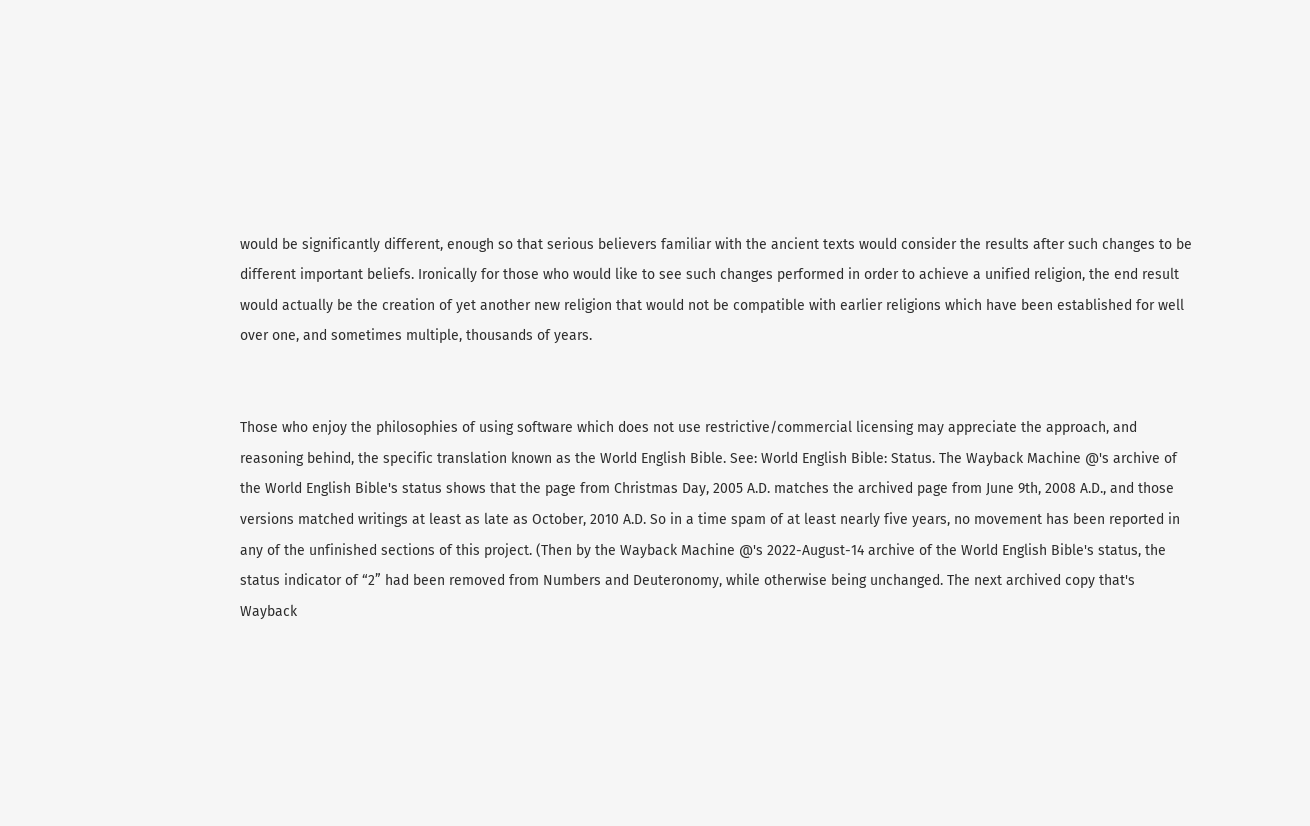would be significantly different, enough so that serious believers familiar with the ancient texts would consider the results after such changes to be different important beliefs. Ironically for those who would like to see such changes performed in order to achieve a unified religion, the end result would actually be the creation of yet another new religion that would not be compatible with earlier religions which have been established for well over one, and sometimes multiple, thousands of years.


Those who enjoy the philosophies of using software which does not use restrictive/commercial licensing may appreciate the approach, and reasoning behind, the specific translation known as the World English Bible. See: World English Bible: Status. The Wayback Machine @'s archive of the World English Bible's status shows that the page from Christmas Day, 2005 A.D. matches the archived page from June 9th, 2008 A.D., and those versions matched writings at least as late as October, 2010 A.D. So in a time spam of at least nearly five years, no movement has been reported in any of the unfinished sections of this project. (Then by the Wayback Machine @'s 2022-August-14 archive of the World English Bible's status, the status indicator of “2” had been removed from Numbers and Deuteronomy, while otherwise being unchanged. The next archived copy that's Wayback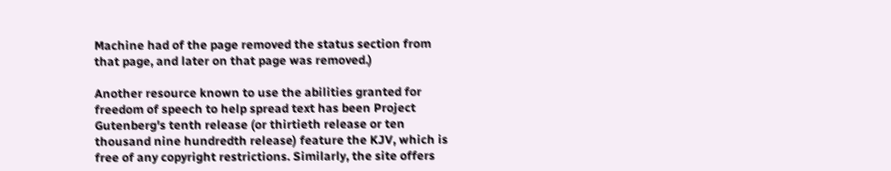Machine had of the page removed the status section from that page, and later on that page was removed.)

Another resource known to use the abilities granted for freedom of speech to help spread text has been Project Gutenberg's tenth release (or thirtieth release or ten thousand nine hundredth release) feature the KJV, which is free of any copyright restrictions. Similarly, the site offers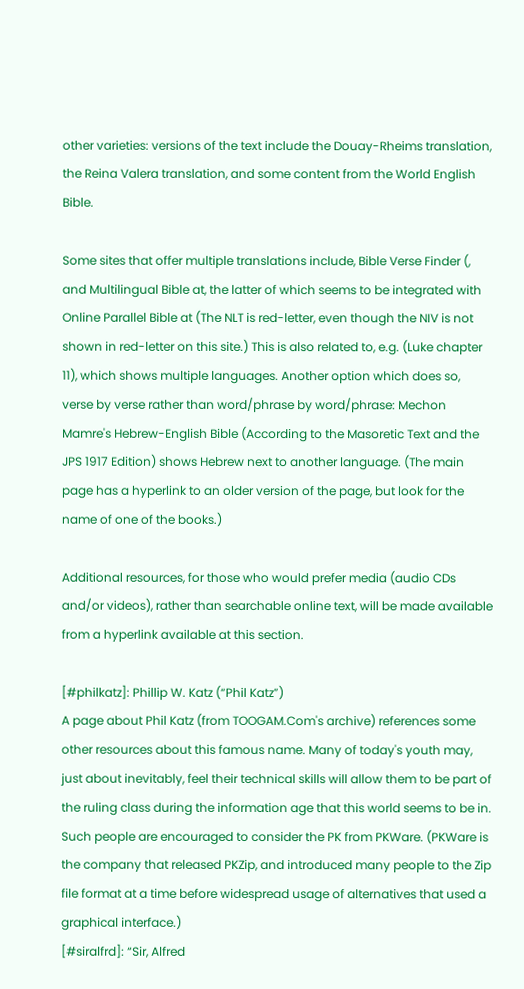other varieties: versions of the text include the Douay-Rheims translation, the Reina Valera translation, and some content from the World English Bible.

Some sites that offer multiple translations include, Bible Verse Finder (, and Multilingual Bible at, the latter of which seems to be integrated with Online Parallel Bible at (The NLT is red-letter, even though the NIV is not shown in red-letter on this site.) This is also related to, e.g. (Luke chapter 11), which shows multiple languages. Another option which does so, verse by verse rather than word/phrase by word/phrase: Mechon Mamre's Hebrew-English Bible (According to the Masoretic Text and the JPS 1917 Edition) shows Hebrew next to another language. (The main page has a hyperlink to an older version of the page, but look for the name of one of the books.)

Additional resources, for those who would prefer media (audio CDs and/or videos), rather than searchable online text, will be made available from a hyperlink available at this section.

[#philkatz]: Phillip W. Katz (“Phil Katz”)
A page about Phil Katz (from TOOGAM.Com's archive) references some other resources about this famous name. Many of today's youth may, just about inevitably, feel their technical skills will allow them to be part of the ruling class during the information age that this world seems to be in. Such people are encouraged to consider the PK from PKWare. (PKWare is the company that released PKZip, and introduced many people to the Zip file format at a time before widespread usage of alternatives that used a graphical interface.)
[#siralfrd]: “Sir, Alfred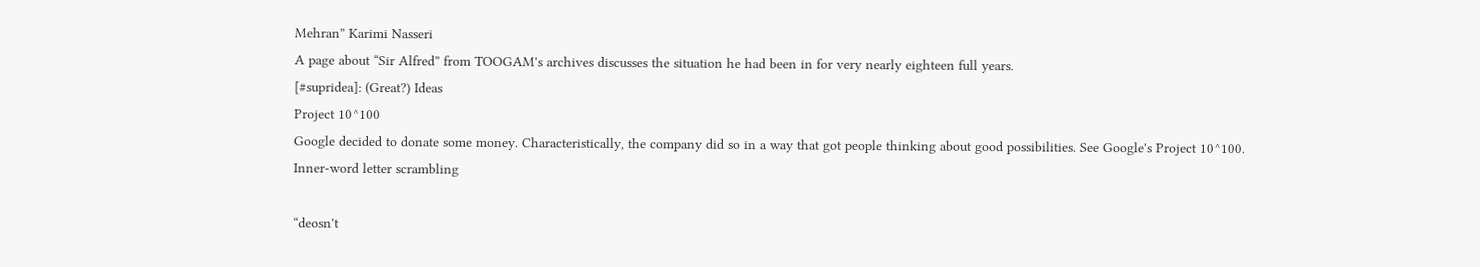Mehran” Karimi Nasseri
A page about “Sir Alfred” from TOOGAM's archives discusses the situation he had been in for very nearly eighteen full years.
[#supridea]: (Great?) Ideas
Project 10^100
Google decided to donate some money. Characteristically, the company did so in a way that got people thinking about good possibilities. See Google's Project 10^100.
Inner-word letter scrambling

“deosn't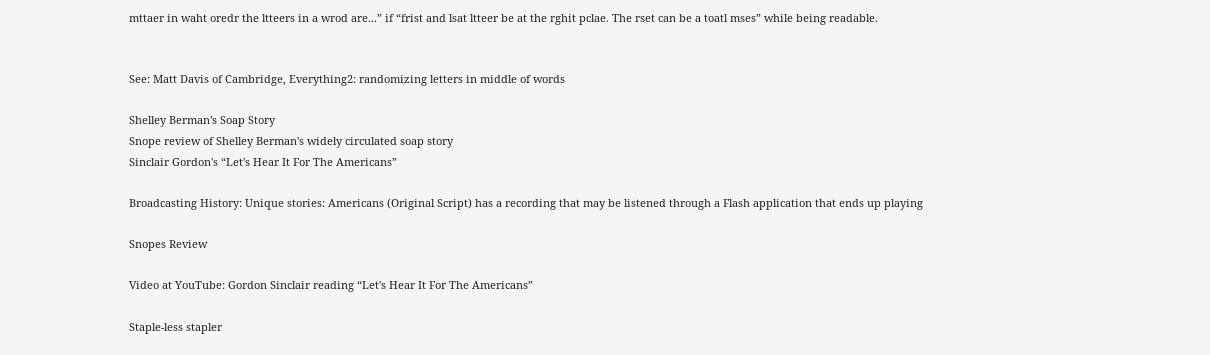mttaer in waht oredr the ltteers in a wrod are...” if “frist and lsat ltteer be at the rghit pclae. The rset can be a toatl mses” while being readable.


See: Matt Davis of Cambridge, Everything2: randomizing letters in middle of words

Shelley Berman's Soap Story
Snope review of Shelley Berman's widely circulated soap story
Sinclair Gordon's “Let's Hear It For The Americans”

Broadcasting History: Unique stories: Americans (Original Script) has a recording that may be listened through a Flash application that ends up playing

Snopes Review

Video at YouTube: Gordon Sinclair reading “Let's Hear It For The Americans”

Staple-less stapler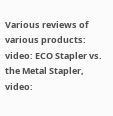Various reviews of various products: video: ECO Stapler vs. the Metal Stapler, video: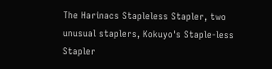The Harinacs Stapleless Stapler, two unusual staplers, Kokuyo's Staple-less Stapler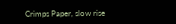Crimps Paper, slow rise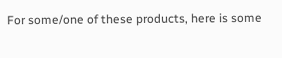For some/one of these products, here is some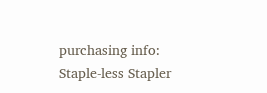purchasing info: Staple-less Stapler